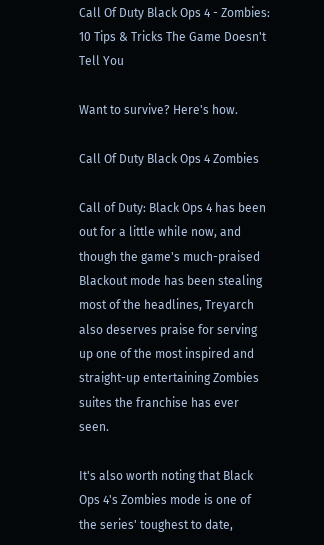Call Of Duty Black Ops 4 - Zombies: 10 Tips & Tricks The Game Doesn't Tell You

Want to survive? Here's how.

Call Of Duty Black Ops 4 Zombies

Call of Duty: Black Ops 4 has been out for a little while now, and though the game's much-praised Blackout mode has been stealing most of the headlines, Treyarch also deserves praise for serving up one of the most inspired and straight-up entertaining Zombies suites the franchise has ever seen.

It's also worth noting that Black Ops 4's Zombies mode is one of the series' toughest to date,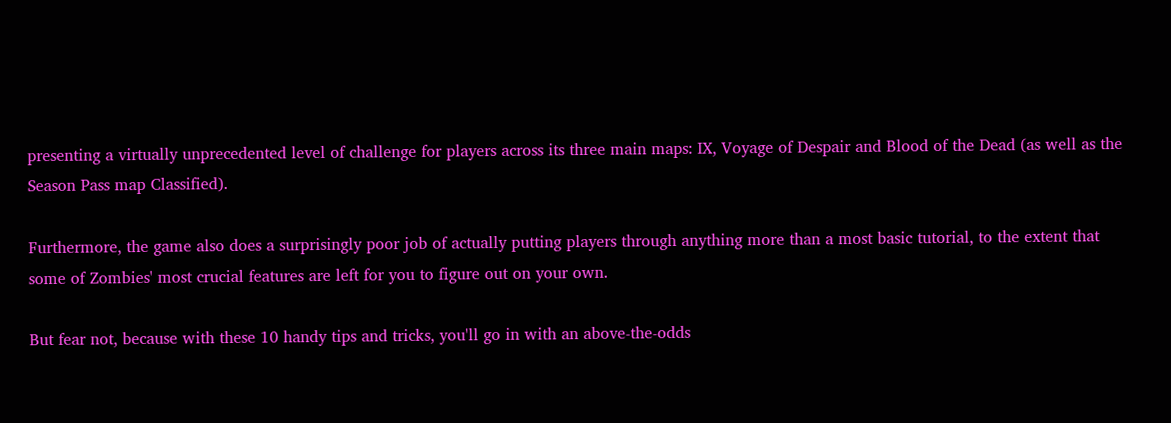presenting a virtually unprecedented level of challenge for players across its three main maps: IX, Voyage of Despair and Blood of the Dead (as well as the Season Pass map Classified).

Furthermore, the game also does a surprisingly poor job of actually putting players through anything more than a most basic tutorial, to the extent that some of Zombies' most crucial features are left for you to figure out on your own.

But fear not, because with these 10 handy tips and tricks, you'll go in with an above-the-odds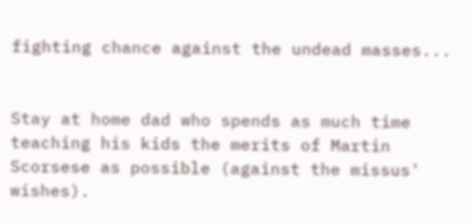fighting chance against the undead masses...


Stay at home dad who spends as much time teaching his kids the merits of Martin Scorsese as possible (against the missus' wishes).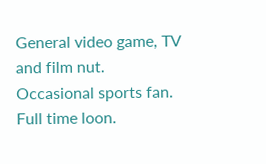General video game, TV and film nut. Occasional sports fan. Full time loon.